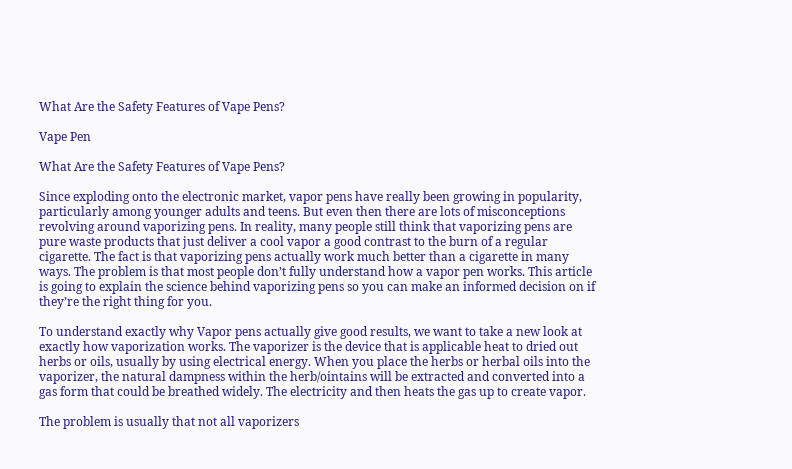What Are the Safety Features of Vape Pens?

Vape Pen

What Are the Safety Features of Vape Pens?

Since exploding onto the electronic market, vapor pens have really been growing in popularity, particularly among younger adults and teens. But even then there are lots of misconceptions revolving around vaporizing pens. In reality, many people still think that vaporizing pens are pure waste products that just deliver a cool vapor a good contrast to the burn of a regular cigarette. The fact is that vaporizing pens actually work much better than a cigarette in many ways. The problem is that most people don’t fully understand how a vapor pen works. This article is going to explain the science behind vaporizing pens so you can make an informed decision on if they’re the right thing for you.

To understand exactly why Vapor pens actually give good results, we want to take a new look at exactly how vaporization works. The vaporizer is the device that is applicable heat to dried out herbs or oils, usually by using electrical energy. When you place the herbs or herbal oils into the vaporizer, the natural dampness within the herb/ointains will be extracted and converted into a gas form that could be breathed widely. The electricity and then heats the gas up to create vapor.

The problem is usually that not all vaporizers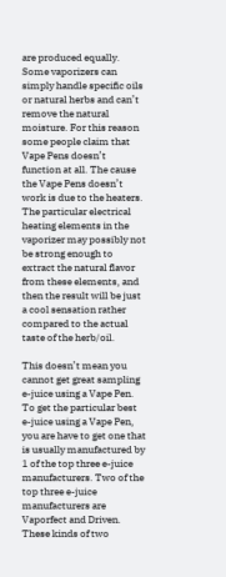are produced equally. Some vaporizers can simply handle specific oils or natural herbs and can’t remove the natural moisture. For this reason some people claim that Vape Pens doesn’t function at all. The cause the Vape Pens doesn’t work is due to the heaters. The particular electrical heating elements in the vaporizer may possibly not be strong enough to extract the natural flavor from these elements, and then the result will be just a cool sensation rather compared to the actual taste of the herb/oil.

This doesn’t mean you cannot get great sampling e-juice using a Vape Pen. To get the particular best e-juice using a Vape Pen, you are have to get one that is usually manufactured by 1 of the top three e-juice manufacturers. Two of the top three e-juice manufacturers are Vaporfect and Driven. These kinds of two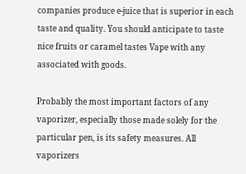companies produce e-juice that is superior in each taste and quality. You should anticipate to taste nice fruits or caramel tastes Vape with any associated with goods.

Probably the most important factors of any vaporizer, especially those made solely for the particular pen, is its safety measures. All vaporizers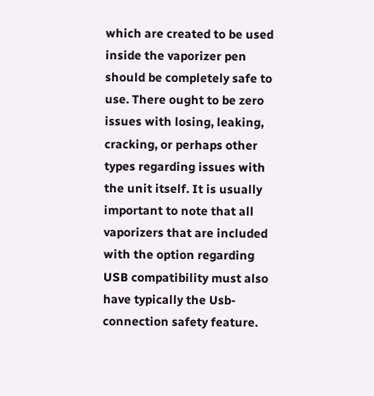which are created to be used inside the vaporizer pen should be completely safe to use. There ought to be zero issues with losing, leaking, cracking, or perhaps other types regarding issues with the unit itself. It is usually important to note that all vaporizers that are included with the option regarding USB compatibility must also have typically the Usb-connection safety feature.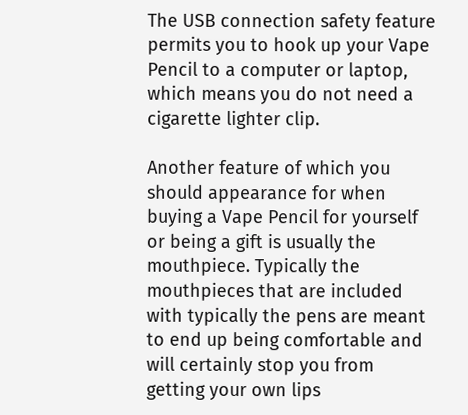The USB connection safety feature permits you to hook up your Vape Pencil to a computer or laptop, which means you do not need a cigarette lighter clip.

Another feature of which you should appearance for when buying a Vape Pencil for yourself or being a gift is usually the mouthpiece. Typically the mouthpieces that are included with typically the pens are meant to end up being comfortable and will certainly stop you from getting your own lips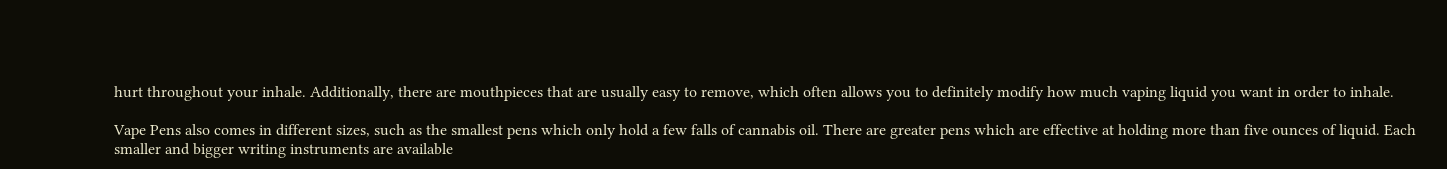hurt throughout your inhale. Additionally, there are mouthpieces that are usually easy to remove, which often allows you to definitely modify how much vaping liquid you want in order to inhale.

Vape Pens also comes in different sizes, such as the smallest pens which only hold a few falls of cannabis oil. There are greater pens which are effective at holding more than five ounces of liquid. Each smaller and bigger writing instruments are available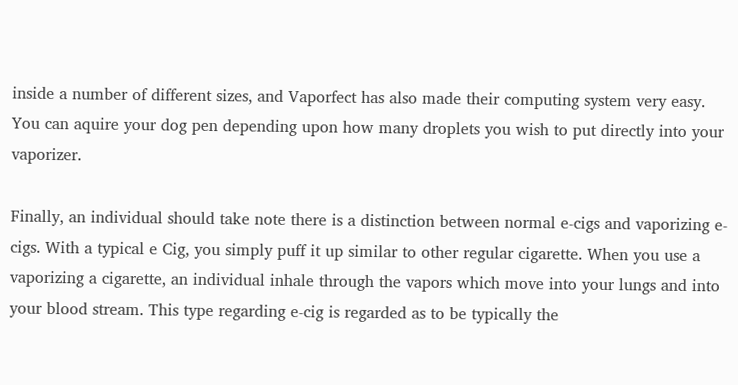inside a number of different sizes, and Vaporfect has also made their computing system very easy. You can aquire your dog pen depending upon how many droplets you wish to put directly into your vaporizer.

Finally, an individual should take note there is a distinction between normal e-cigs and vaporizing e-cigs. With a typical e Cig, you simply puff it up similar to other regular cigarette. When you use a vaporizing a cigarette, an individual inhale through the vapors which move into your lungs and into your blood stream. This type regarding e-cig is regarded as to be typically the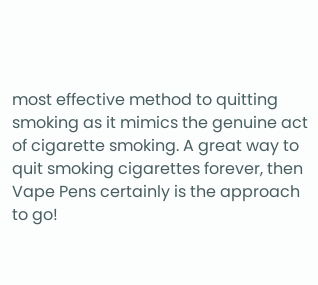most effective method to quitting smoking as it mimics the genuine act of cigarette smoking. A great way to quit smoking cigarettes forever, then Vape Pens certainly is the approach to go!